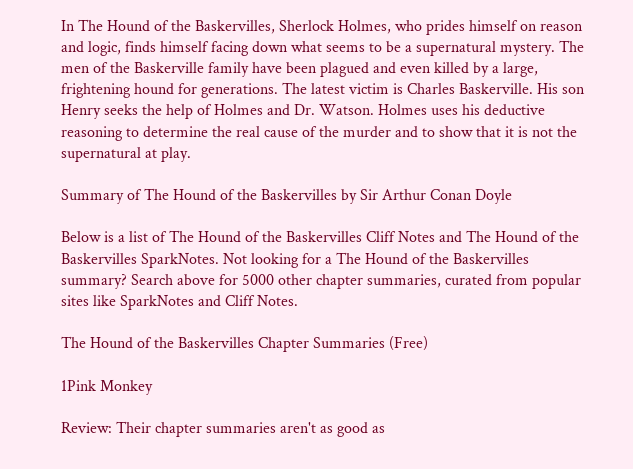In The Hound of the Baskervilles, Sherlock Holmes, who prides himself on reason and logic, finds himself facing down what seems to be a supernatural mystery. The men of the Baskerville family have been plagued and even killed by a large, frightening hound for generations. The latest victim is Charles Baskerville. His son Henry seeks the help of Holmes and Dr. Watson. Holmes uses his deductive reasoning to determine the real cause of the murder and to show that it is not the supernatural at play.

Summary of The Hound of the Baskervilles by Sir Arthur Conan Doyle

Below is a list of The Hound of the Baskervilles Cliff Notes and The Hound of the Baskervilles SparkNotes. Not looking for a The Hound of the Baskervilles summary? Search above for 5000 other chapter summaries, curated from popular sites like SparkNotes and Cliff Notes.

The Hound of the Baskervilles Chapter Summaries (Free)

1Pink Monkey

Review: Their chapter summaries aren't as good as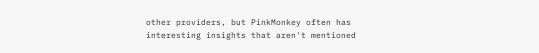other providers, but PinkMonkey often has interesting insights that aren't mentioned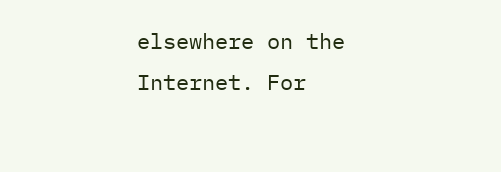elsewhere on the Internet. For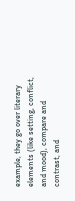example, they go over literary elements (like setting, conflict, and mood), compare and contrast, and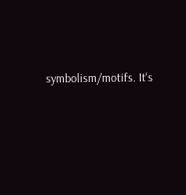symbolism/motifs. It's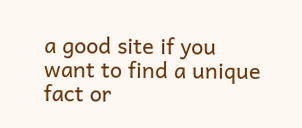a good site if you want to find a unique fact or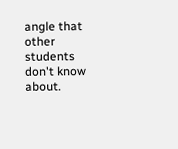angle that other students don't know about.